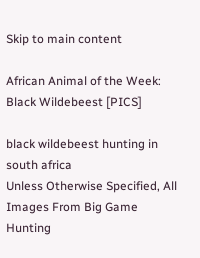Skip to main content

African Animal of the Week: Black Wildebeest [PICS]

black wildebeest hunting in south africa
Unless Otherwise Specified, All Images From Big Game Hunting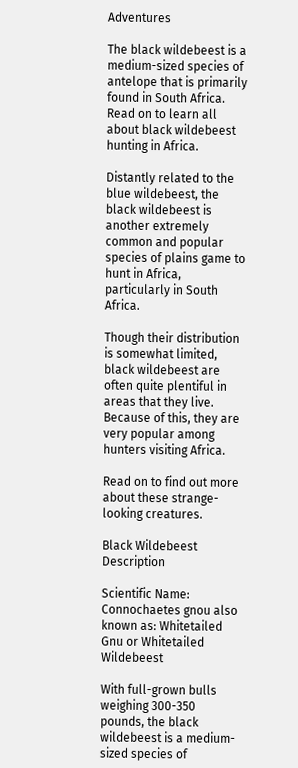Adventures

The black wildebeest is a medium-sized species of antelope that is primarily found in South Africa. Read on to learn all about black wildebeest hunting in Africa.

Distantly related to the blue wildebeest, the black wildebeest is another extremely common and popular species of plains game to hunt in Africa, particularly in South Africa.

Though their distribution is somewhat limited, black wildebeest are often quite plentiful in areas that they live. Because of this, they are very popular among hunters visiting Africa.

Read on to find out more about these strange-looking creatures.

Black Wildebeest Description

Scientific Name: Connochaetes gnou also known as: Whitetailed Gnu or Whitetailed Wildebeest

With full-grown bulls weighing 300-350 pounds, the black wildebeest is a medium-sized species of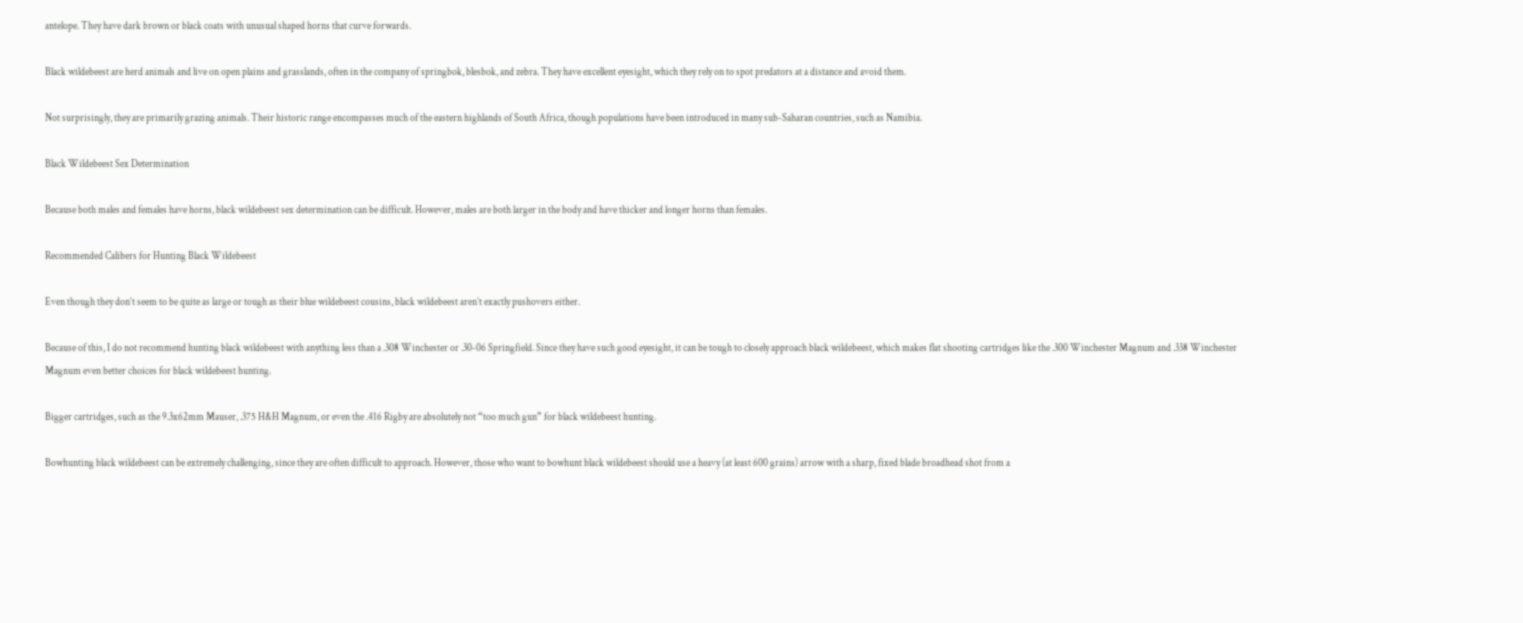antelope. They have dark brown or black coats with unusual shaped horns that curve forwards.

Black wildebeest are herd animals and live on open plains and grasslands, often in the company of springbok, blesbok, and zebra. They have excellent eyesight, which they rely on to spot predators at a distance and avoid them.

Not surprisingly, they are primarily grazing animals. Their historic range encompasses much of the eastern highlands of South Africa, though populations have been introduced in many sub-Saharan countries, such as Namibia.

Black Wildebeest Sex Determination

Because both males and females have horns, black wildebeest sex determination can be difficult. However, males are both larger in the body and have thicker and longer horns than females.

Recommended Calibers for Hunting Black Wildebeest

Even though they don’t seem to be quite as large or tough as their blue wildebeest cousins, black wildebeest aren’t exactly pushovers either.

Because of this, I do not recommend hunting black wildebeest with anything less than a .308 Winchester or .30-06 Springfield. Since they have such good eyesight, it can be tough to closely approach black wildebeest, which makes flat shooting cartridges like the .300 Winchester Magnum and .338 Winchester Magnum even better choices for black wildebeest hunting.

Bigger cartridges, such as the 9.3x62mm Mauser, .375 H&H Magnum, or even the .416 Rigby are absolutely not “too much gun” for black wildebeest hunting.

Bowhunting black wildebeest can be extremely challenging, since they are often difficult to approach. However, those who want to bowhunt black wildebeest should use a heavy (at least 600 grains) arrow with a sharp, fixed blade broadhead shot from a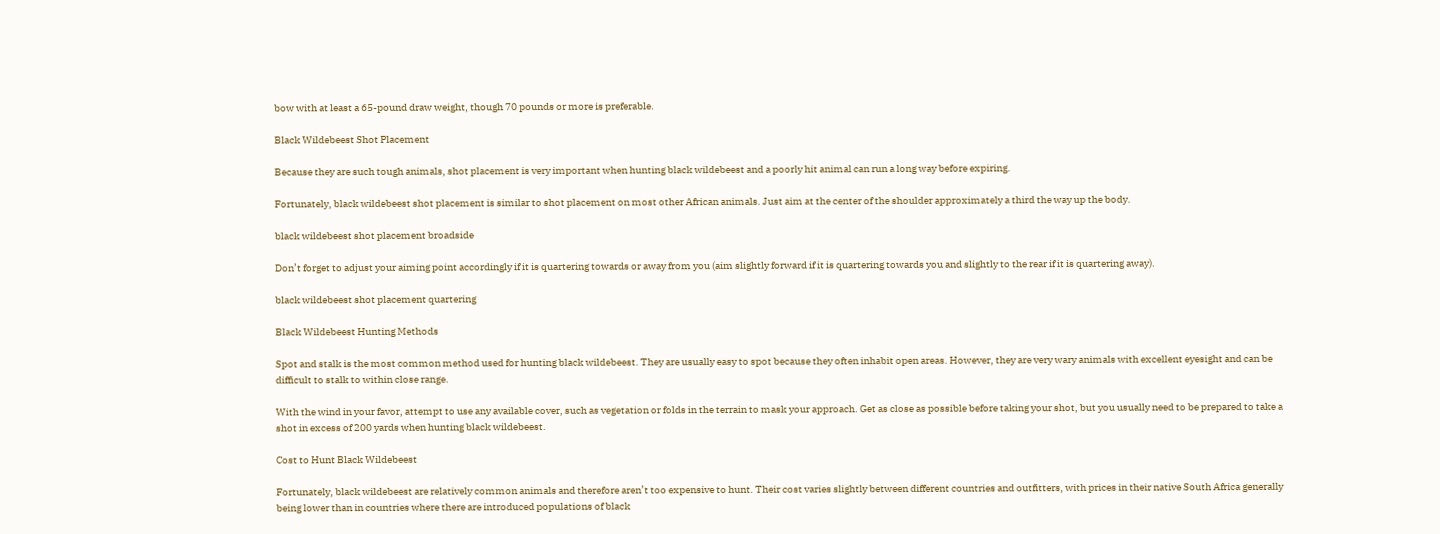bow with at least a 65-pound draw weight, though 70 pounds or more is preferable.

Black Wildebeest Shot Placement

Because they are such tough animals, shot placement is very important when hunting black wildebeest and a poorly hit animal can run a long way before expiring.

Fortunately, black wildebeest shot placement is similar to shot placement on most other African animals. Just aim at the center of the shoulder approximately a third the way up the body.

black wildebeest shot placement broadside

Don’t forget to adjust your aiming point accordingly if it is quartering towards or away from you (aim slightly forward if it is quartering towards you and slightly to the rear if it is quartering away).

black wildebeest shot placement quartering

Black Wildebeest Hunting Methods

Spot and stalk is the most common method used for hunting black wildebeest. They are usually easy to spot because they often inhabit open areas. However, they are very wary animals with excellent eyesight and can be difficult to stalk to within close range.

With the wind in your favor, attempt to use any available cover, such as vegetation or folds in the terrain to mask your approach. Get as close as possible before taking your shot, but you usually need to be prepared to take a shot in excess of 200 yards when hunting black wildebeest.

Cost to Hunt Black Wildebeest

Fortunately, black wildebeest are relatively common animals and therefore aren’t too expensive to hunt. Their cost varies slightly between different countries and outfitters, with prices in their native South Africa generally being lower than in countries where there are introduced populations of black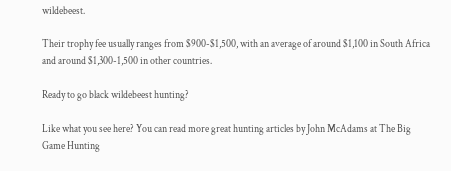wildebeest.

Their trophy fee usually ranges from $900-$1,500, with an average of around $1,100 in South Africa and around $1,300-1,500 in other countries.

Ready to go black wildebeest hunting?

Like what you see here? You can read more great hunting articles by John McAdams at The Big Game Hunting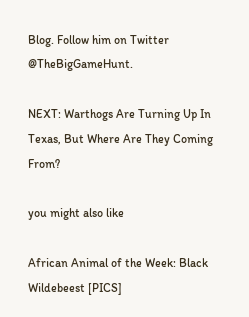Blog. Follow him on Twitter @TheBigGameHunt.

NEXT: Warthogs Are Turning Up In Texas, But Where Are They Coming From?

you might also like

African Animal of the Week: Black Wildebeest [PICS]